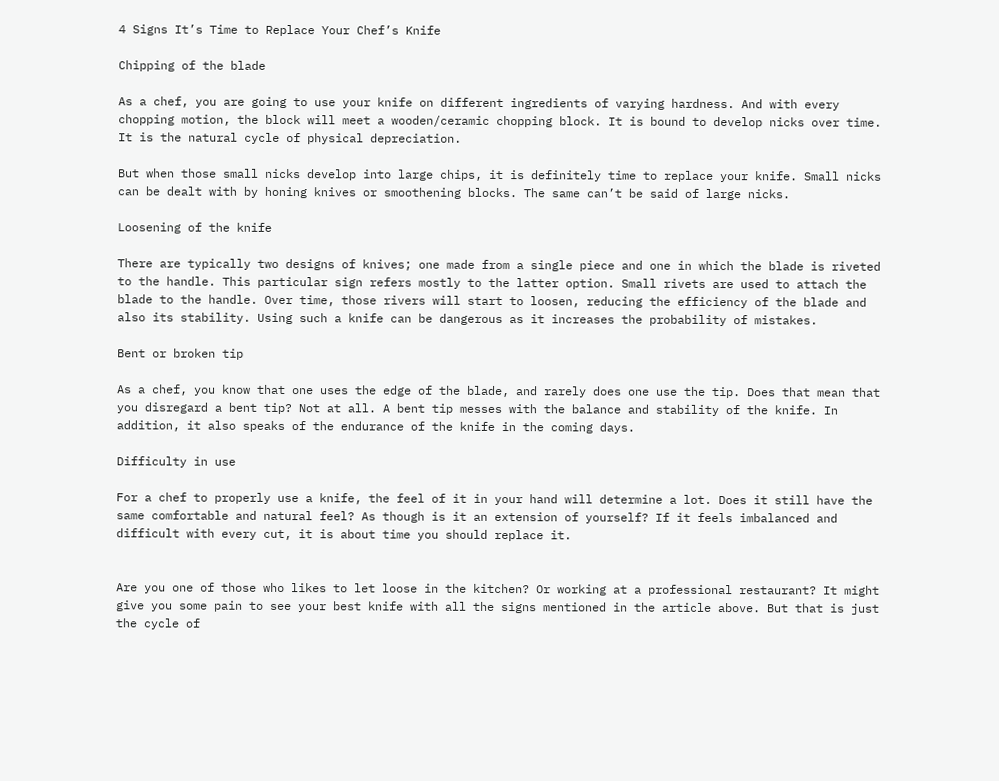4 Signs It’s Time to Replace Your Chef’s Knife

Chipping of the blade

As a chef, you are going to use your knife on different ingredients of varying hardness. And with every chopping motion, the block will meet a wooden/ceramic chopping block. It is bound to develop nicks over time. It is the natural cycle of physical depreciation.

But when those small nicks develop into large chips, it is definitely time to replace your knife. Small nicks can be dealt with by honing knives or smoothening blocks. The same can’t be said of large nicks.

Loosening of the knife

There are typically two designs of knives; one made from a single piece and one in which the blade is riveted to the handle. This particular sign refers mostly to the latter option. Small rivets are used to attach the blade to the handle. Over time, those rivers will start to loosen, reducing the efficiency of the blade and also its stability. Using such a knife can be dangerous as it increases the probability of mistakes.

Bent or broken tip

As a chef, you know that one uses the edge of the blade, and rarely does one use the tip. Does that mean that you disregard a bent tip? Not at all. A bent tip messes with the balance and stability of the knife. In addition, it also speaks of the endurance of the knife in the coming days.

Difficulty in use

For a chef to properly use a knife, the feel of it in your hand will determine a lot. Does it still have the same comfortable and natural feel? As though is it an extension of yourself? If it feels imbalanced and difficult with every cut, it is about time you should replace it.


Are you one of those who likes to let loose in the kitchen? Or working at a professional restaurant? It might give you some pain to see your best knife with all the signs mentioned in the article above. But that is just the cycle of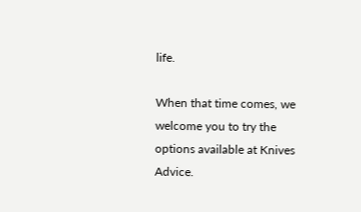life.

When that time comes, we welcome you to try the options available at Knives Advice.